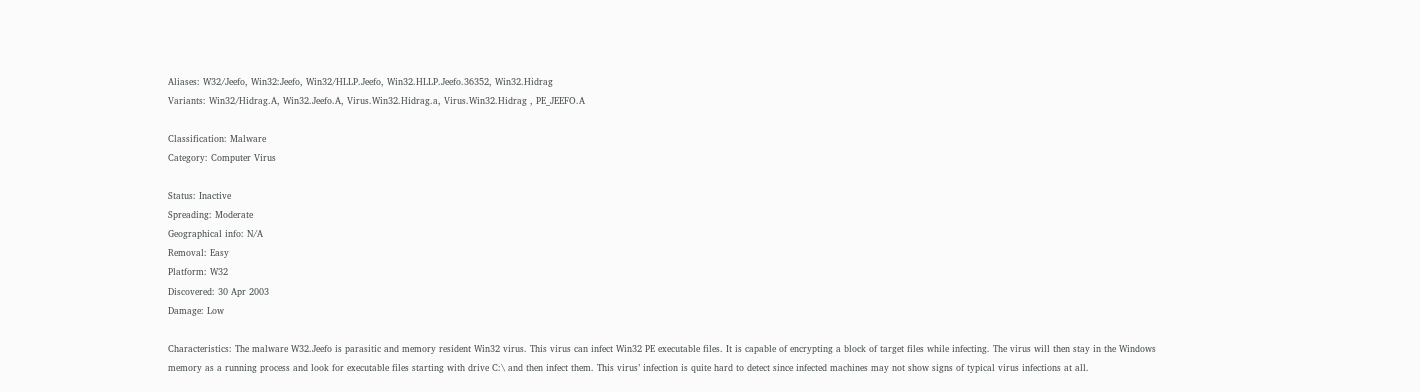Aliases: W32/Jeefo, Win32:Jeefo, Win32/HLLP.Jeefo, Win32.HLLP.Jeefo.36352, Win32.Hidrag
Variants: Win32/Hidrag.A, Win32.Jeefo.A, Virus.Win32.Hidrag.a, Virus.Win32.Hidrag , PE_JEEFO.A

Classification: Malware
Category: Computer Virus

Status: Inactive
Spreading: Moderate
Geographical info: N/A
Removal: Easy
Platform: W32
Discovered: 30 Apr 2003
Damage: Low

Characteristics: The malware W32.Jeefo is parasitic and memory resident Win32 virus. This virus can infect Win32 PE executable files. It is capable of encrypting a block of target files while infecting. The virus will then stay in the Windows memory as a running process and look for executable files starting with drive C:\ and then infect them. This virus’ infection is quite hard to detect since infected machines may not show signs of typical virus infections at all.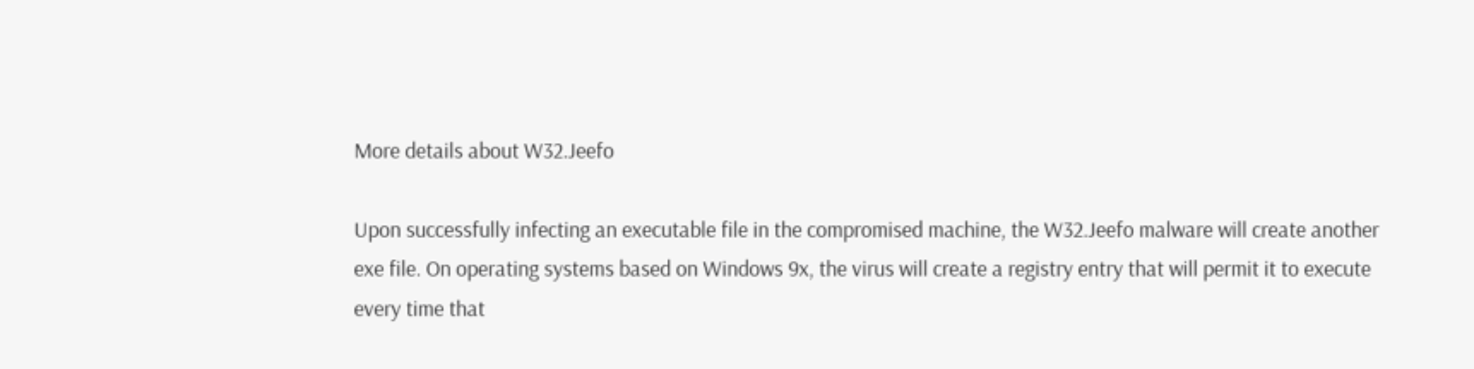More details about W32.Jeefo

Upon successfully infecting an executable file in the compromised machine, the W32.Jeefo malware will create another exe file. On operating systems based on Windows 9x, the virus will create a registry entry that will permit it to execute every time that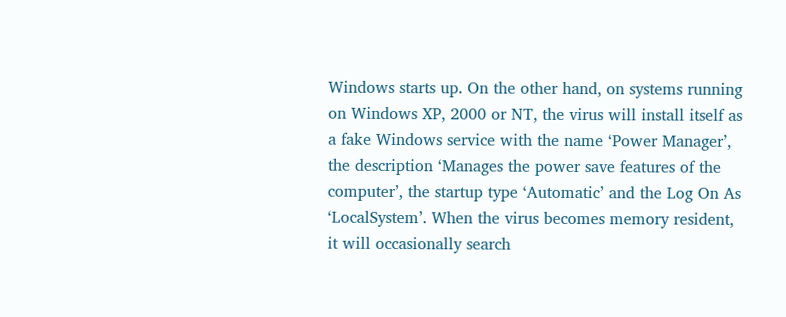Windows starts up. On the other hand, on systems running on Windows XP, 2000 or NT, the virus will install itself as a fake Windows service with the name ‘Power Manager’, the description ‘Manages the power save features of the computer’, the startup type ‘Automatic’ and the Log On As ‘LocalSystem’. When the virus becomes memory resident, it will occasionally search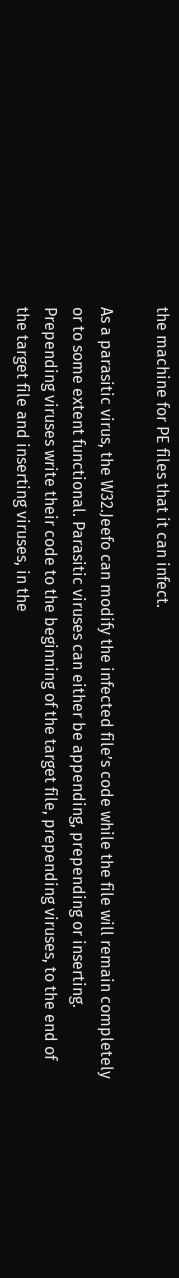the machine for PE files that it can infect.

As a parasitic virus, the W32.Jeefo can modify the infected file’s code while the file will remain completely or to some extent functional. Parasitic viruses can either be appending, prepending or inserting. Prepending viruses write their code to the beginning of the target file, prepending viruses, to the end of the target file and inserting viruses, in the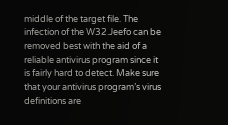middle of the target file. The infection of the W32.Jeefo can be removed best with the aid of a reliable antivirus program since it is fairly hard to detect. Make sure that your antivirus program’s virus definitions are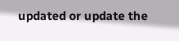updated or update the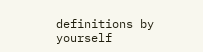definitions by yourself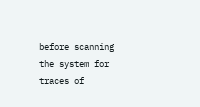before scanning the system for traces of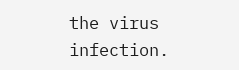the virus infection.